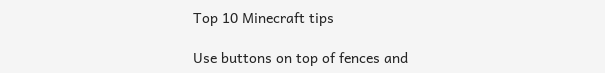Top 10 Minecraft tips

Use buttons on top of fences and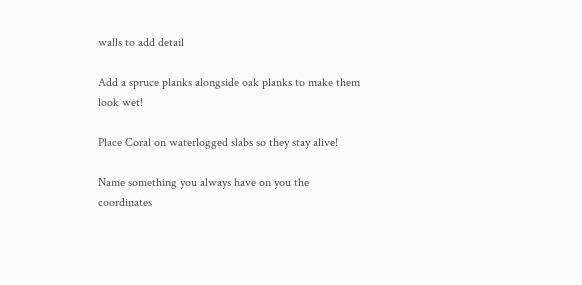walls to add detail

Add a spruce planks alongside oak planks to make them look wet!

Place Coral on waterlogged slabs so they stay alive!

Name something you always have on you the coordinates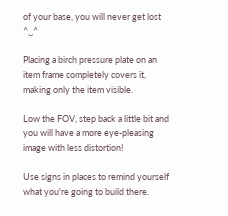of your base, you will never get lost ^‿^

Placing a birch pressure plate on an item frame completely covers it, making only the item visible.

Low the FOV, step back a little bit and you will have a more eye-pleasing image with less distortion!

Use signs in places to remind yourself what you're going to build there.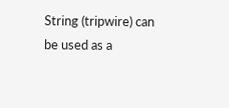String (tripwire) can be used as a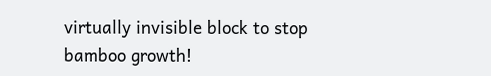virtually invisible block to stop bamboo growth!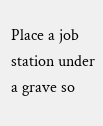Place a job station under a grave so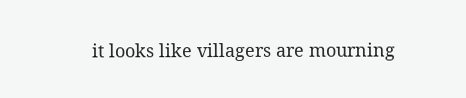it looks like villagers are mourning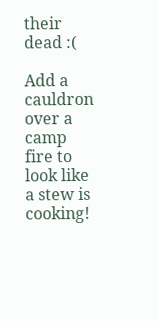their dead :(

Add a cauldron over a camp fire to look like a stew is cooking!